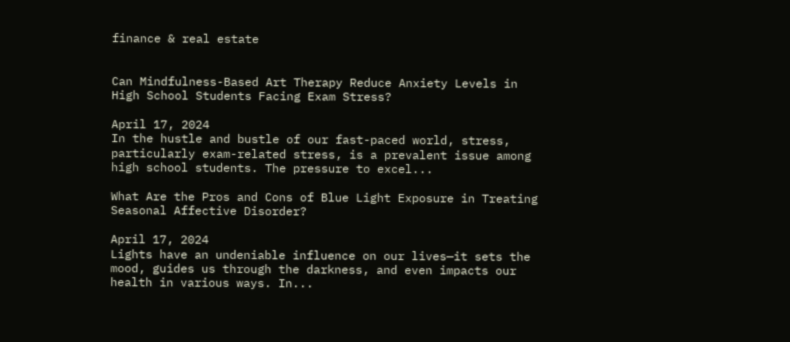finance & real estate


Can Mindfulness-Based Art Therapy Reduce Anxiety Levels in High School Students Facing Exam Stress?

April 17, 2024
In the hustle and bustle of our fast-paced world, stress, particularly exam-related stress, is a prevalent issue among high school students. The pressure to excel...

What Are the Pros and Cons of Blue Light Exposure in Treating Seasonal Affective Disorder?

April 17, 2024
Lights have an undeniable influence on our lives—it sets the mood, guides us through the darkness, and even impacts our health in various ways. In...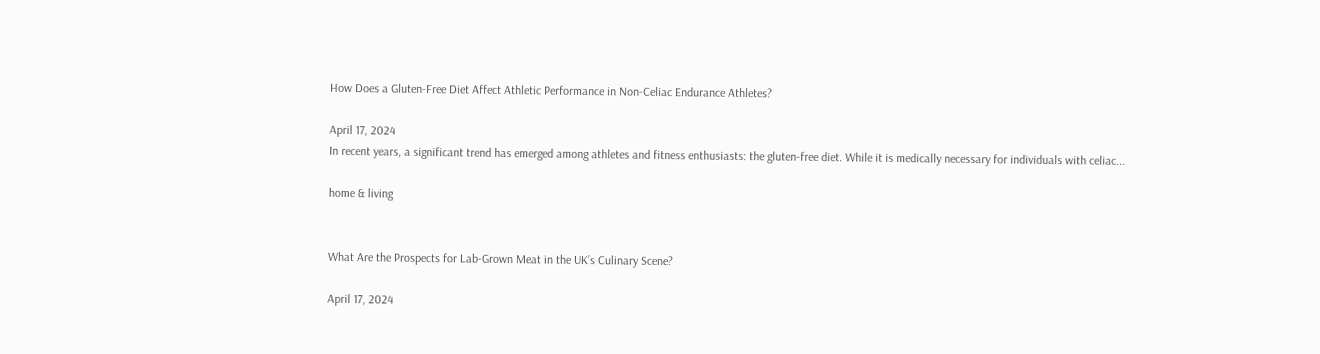How Does a Gluten-Free Diet Affect Athletic Performance in Non-Celiac Endurance Athletes?

April 17, 2024
In recent years, a significant trend has emerged among athletes and fitness enthusiasts: the gluten-free diet. While it is medically necessary for individuals with celiac...

home & living


What Are the Prospects for Lab-Grown Meat in the UK’s Culinary Scene?

April 17, 2024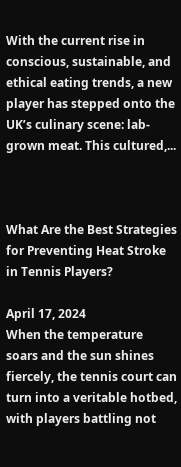With the current rise in conscious, sustainable, and ethical eating trends, a new player has stepped onto the UK’s culinary scene: lab-grown meat. This cultured,...



What Are the Best Strategies for Preventing Heat Stroke in Tennis Players?

April 17, 2024
When the temperature soars and the sun shines fiercely, the tennis court can turn into a veritable hotbed, with players battling not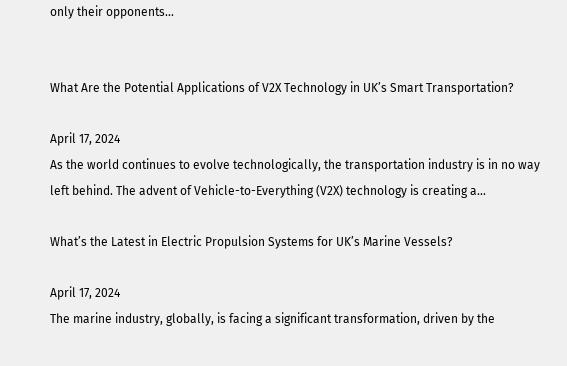only their opponents...


What Are the Potential Applications of V2X Technology in UK’s Smart Transportation?

April 17, 2024
As the world continues to evolve technologically, the transportation industry is in no way left behind. The advent of Vehicle-to-Everything (V2X) technology is creating a...

What’s the Latest in Electric Propulsion Systems for UK’s Marine Vessels?

April 17, 2024
The marine industry, globally, is facing a significant transformation, driven by the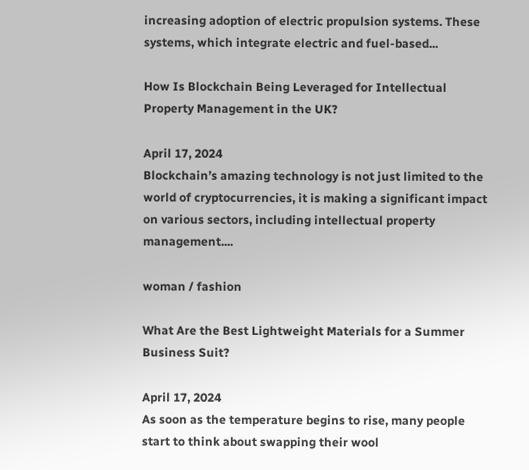increasing adoption of electric propulsion systems. These systems, which integrate electric and fuel-based...

How Is Blockchain Being Leveraged for Intellectual Property Management in the UK?

April 17, 2024
Blockchain’s amazing technology is not just limited to the world of cryptocurrencies, it is making a significant impact on various sectors, including intellectual property management....

woman / fashion

What Are the Best Lightweight Materials for a Summer Business Suit?

April 17, 2024
As soon as the temperature begins to rise, many people start to think about swapping their wool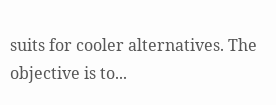suits for cooler alternatives. The objective is to...